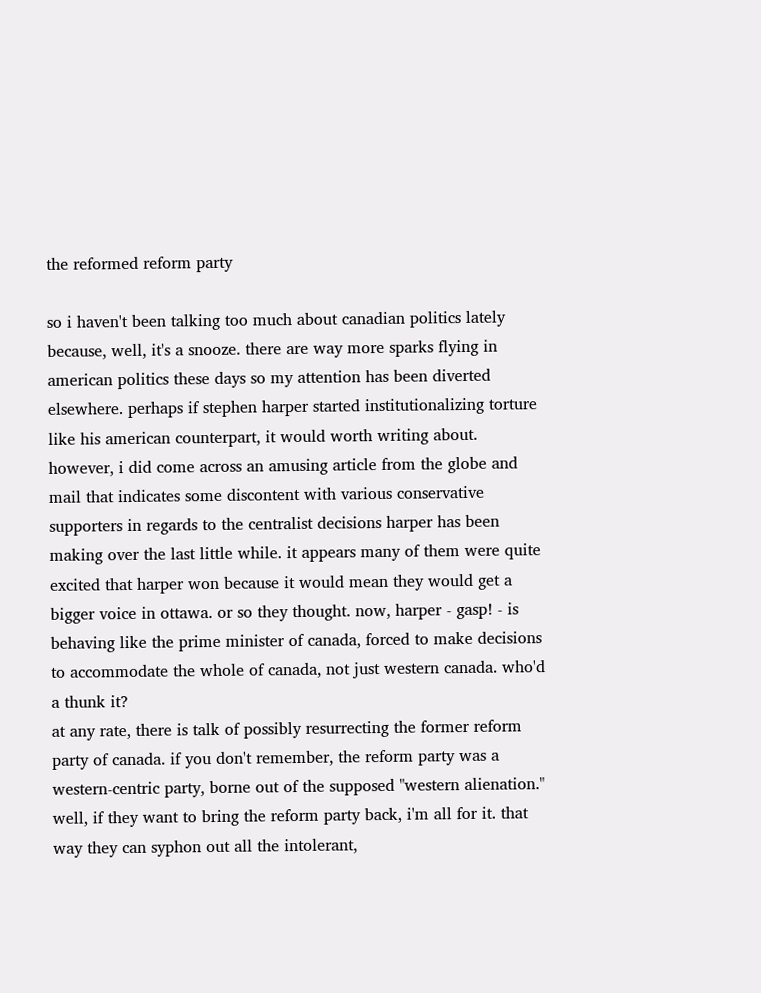the reformed reform party

so i haven't been talking too much about canadian politics lately because, well, it's a snooze. there are way more sparks flying in american politics these days so my attention has been diverted elsewhere. perhaps if stephen harper started institutionalizing torture like his american counterpart, it would worth writing about.
however, i did come across an amusing article from the globe and mail that indicates some discontent with various conservative supporters in regards to the centralist decisions harper has been making over the last little while. it appears many of them were quite excited that harper won because it would mean they would get a bigger voice in ottawa. or so they thought. now, harper - gasp! - is behaving like the prime minister of canada, forced to make decisions to accommodate the whole of canada, not just western canada. who'd a thunk it?
at any rate, there is talk of possibly resurrecting the former reform party of canada. if you don't remember, the reform party was a western-centric party, borne out of the supposed "western alienation." well, if they want to bring the reform party back, i'm all for it. that way they can syphon out all the intolerant,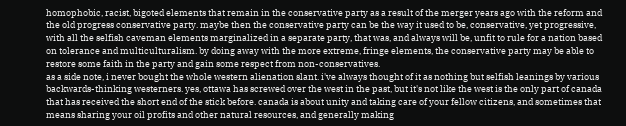homophobic, racist, bigoted elements that remain in the conservative party as a result of the merger years ago with the reform and the old progress conservative party. maybe then the conservative party can be the way it used to be, conservative, yet progressive, with all the selfish caveman elements marginalized in a separate party, that was, and always will be, unfit to rule for a nation based on tolerance and multiculturalism. by doing away with the more extreme, fringe elements, the conservative party may be able to restore some faith in the party and gain some respect from non-conservatives.
as a side note, i never bought the whole western alienation slant. i've always thought of it as nothing but selfish leanings by various backwards-thinking westerners. yes, ottawa has screwed over the west in the past, but it's not like the west is the only part of canada that has received the short end of the stick before. canada is about unity and taking care of your fellow citizens, and sometimes that means sharing your oil profits and other natural resources, and generally making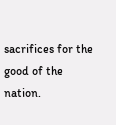sacrifices for the good of the nation.